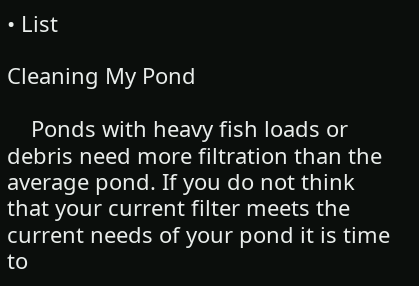• List

Cleaning My Pond

    Ponds with heavy fish loads or debris need more filtration than the average pond. If you do not think that your current filter meets the current needs of your pond it is time to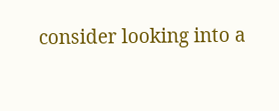consider looking into a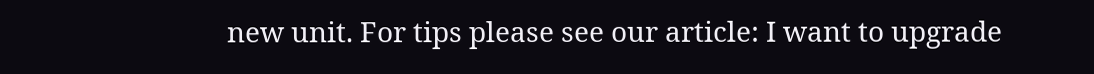new unit. For tips please see our article: I want to upgrade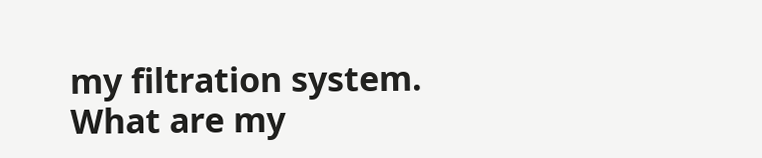my filtration system. What are my